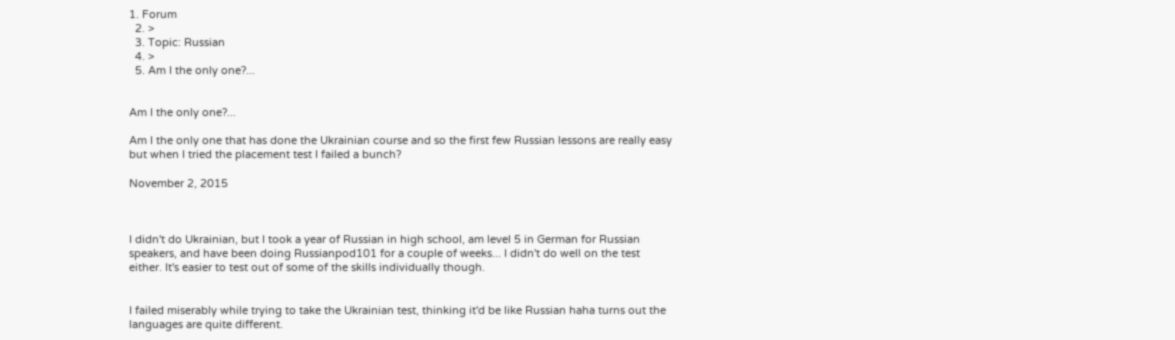1. Forum
  2. >
  3. Topic: Russian
  4. >
  5. Am I the only one?...


Am I the only one?...

Am I the only one that has done the Ukrainian course and so the first few Russian lessons are really easy but when I tried the placement test I failed a bunch?

November 2, 2015



I didn't do Ukrainian, but I took a year of Russian in high school, am level 5 in German for Russian speakers, and have been doing Russianpod101 for a couple of weeks... I didn't do well on the test either. It's easier to test out of some of the skills individually though.


I failed miserably while trying to take the Ukrainian test, thinking it'd be like Russian haha turns out the languages are quite different.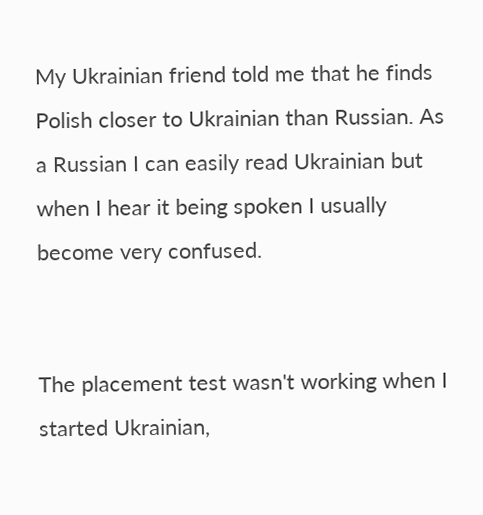My Ukrainian friend told me that he finds Polish closer to Ukrainian than Russian. As a Russian I can easily read Ukrainian but when I hear it being spoken I usually become very confused.


The placement test wasn't working when I started Ukrainian,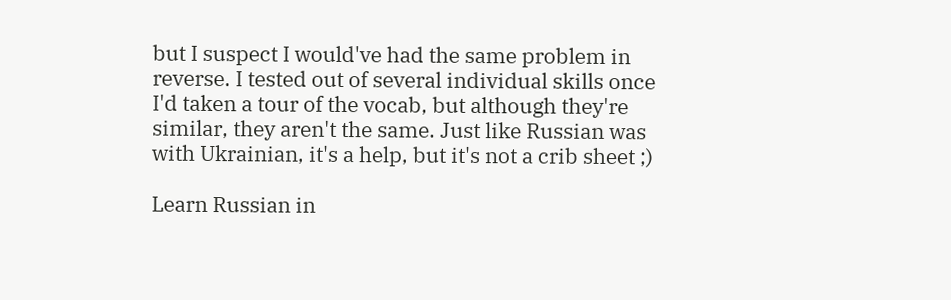but I suspect I would've had the same problem in reverse. I tested out of several individual skills once I'd taken a tour of the vocab, but although they're similar, they aren't the same. Just like Russian was with Ukrainian, it's a help, but it's not a crib sheet ;)

Learn Russian in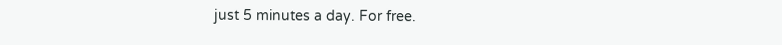just 5 minutes a day. For free.